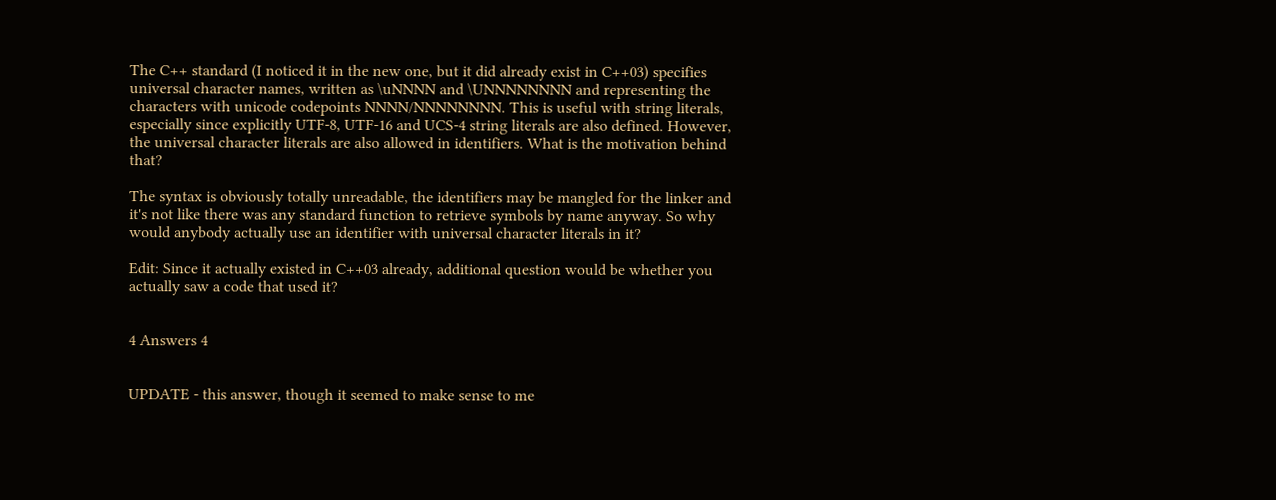The C++ standard (I noticed it in the new one, but it did already exist in C++03) specifies universal character names, written as \uNNNN and \UNNNNNNNN and representing the characters with unicode codepoints NNNN/NNNNNNNN. This is useful with string literals, especially since explicitly UTF-8, UTF-16 and UCS-4 string literals are also defined. However, the universal character literals are also allowed in identifiers. What is the motivation behind that?

The syntax is obviously totally unreadable, the identifiers may be mangled for the linker and it's not like there was any standard function to retrieve symbols by name anyway. So why would anybody actually use an identifier with universal character literals in it?

Edit: Since it actually existed in C++03 already, additional question would be whether you actually saw a code that used it?


4 Answers 4


UPDATE - this answer, though it seemed to make sense to me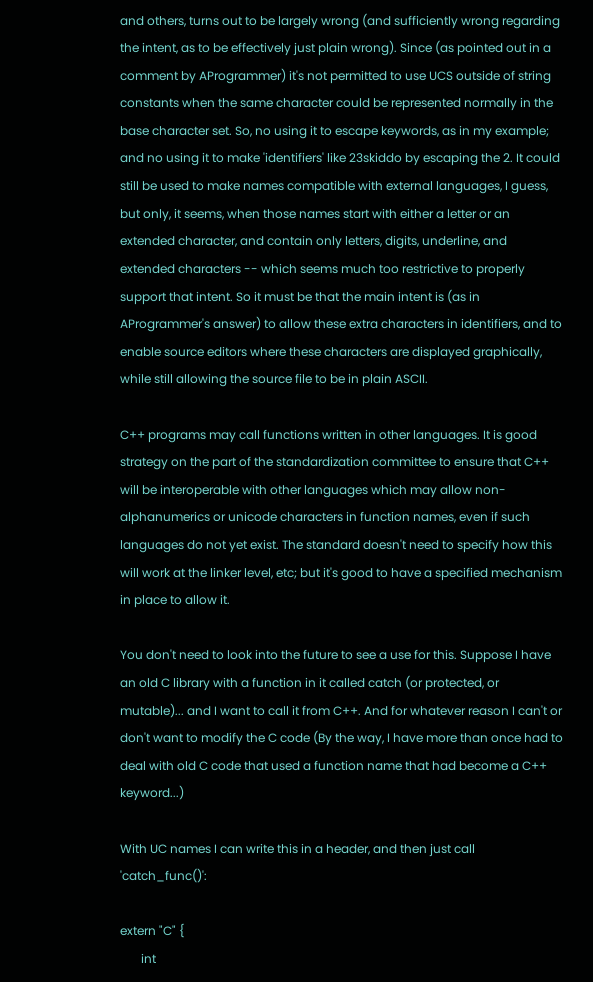and others, turns out to be largely wrong (and sufficiently wrong regarding the intent, as to be effectively just plain wrong). Since (as pointed out in a comment by AProgrammer) it's not permitted to use UCS outside of string constants when the same character could be represented normally in the base character set. So, no using it to escape keywords, as in my example; and no using it to make 'identifiers' like 23skiddo by escaping the 2. It could still be used to make names compatible with external languages, I guess, but only, it seems, when those names start with either a letter or an extended character, and contain only letters, digits, underline, and extended characters -- which seems much too restrictive to properly support that intent. So it must be that the main intent is (as in AProgrammer's answer) to allow these extra characters in identifiers, and to enable source editors where these characters are displayed graphically, while still allowing the source file to be in plain ASCII.

C++ programs may call functions written in other languages. It is good strategy on the part of the standardization committee to ensure that C++ will be interoperable with other languages which may allow non-alphanumerics or unicode characters in function names, even if such languages do not yet exist. The standard doesn't need to specify how this will work at the linker level, etc; but it's good to have a specified mechanism in place to allow it.

You don't need to look into the future to see a use for this. Suppose I have an old C library with a function in it called catch (or protected, or mutable)... and I want to call it from C++. And for whatever reason I can't or don't want to modify the C code (By the way, I have more than once had to deal with old C code that used a function name that had become a C++ keyword...)

With UC names I can write this in a header, and then just call 'catch_func()':

extern "C" {
       int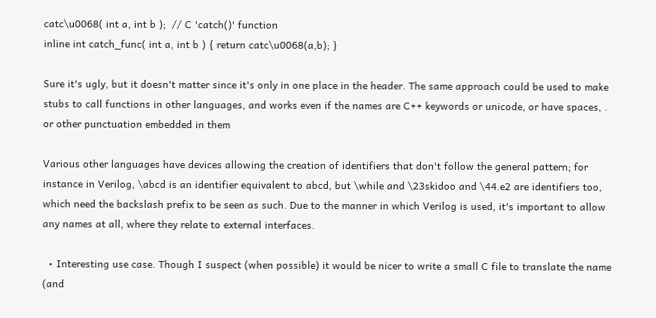catc\u0068( int a, int b );  // C 'catch()' function
inline int catch_func( int a, int b ) { return catc\u0068(a,b); }

Sure it's ugly, but it doesn't matter since it's only in one place in the header. The same approach could be used to make stubs to call functions in other languages, and works even if the names are C++ keywords or unicode, or have spaces, . or other punctuation embedded in them

Various other languages have devices allowing the creation of identifiers that don't follow the general pattern; for instance in Verilog, \abcd is an identifier equivalent to abcd, but \while and \23skidoo and \44.e2 are identifiers too, which need the backslash prefix to be seen as such. Due to the manner in which Verilog is used, it's important to allow any names at all, where they relate to external interfaces.

  • Interesting use case. Though I suspect (when possible) it would be nicer to write a small C file to translate the name (and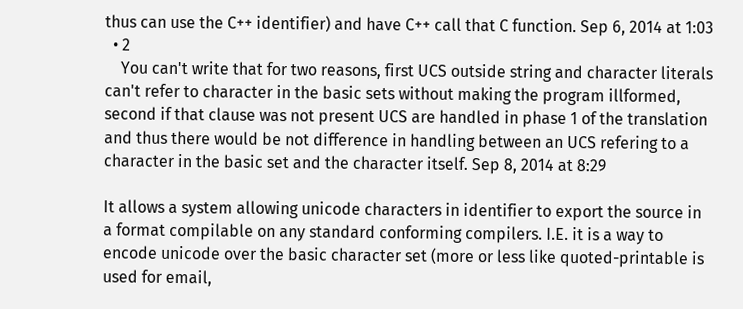thus can use the C++ identifier) and have C++ call that C function. Sep 6, 2014 at 1:03
  • 2
    You can't write that for two reasons, first UCS outside string and character literals can't refer to character in the basic sets without making the program illformed, second if that clause was not present UCS are handled in phase 1 of the translation and thus there would be not difference in handling between an UCS refering to a character in the basic set and the character itself. Sep 8, 2014 at 8:29

It allows a system allowing unicode characters in identifier to export the source in a format compilable on any standard conforming compilers. I.E. it is a way to encode unicode over the basic character set (more or less like quoted-printable is used for email,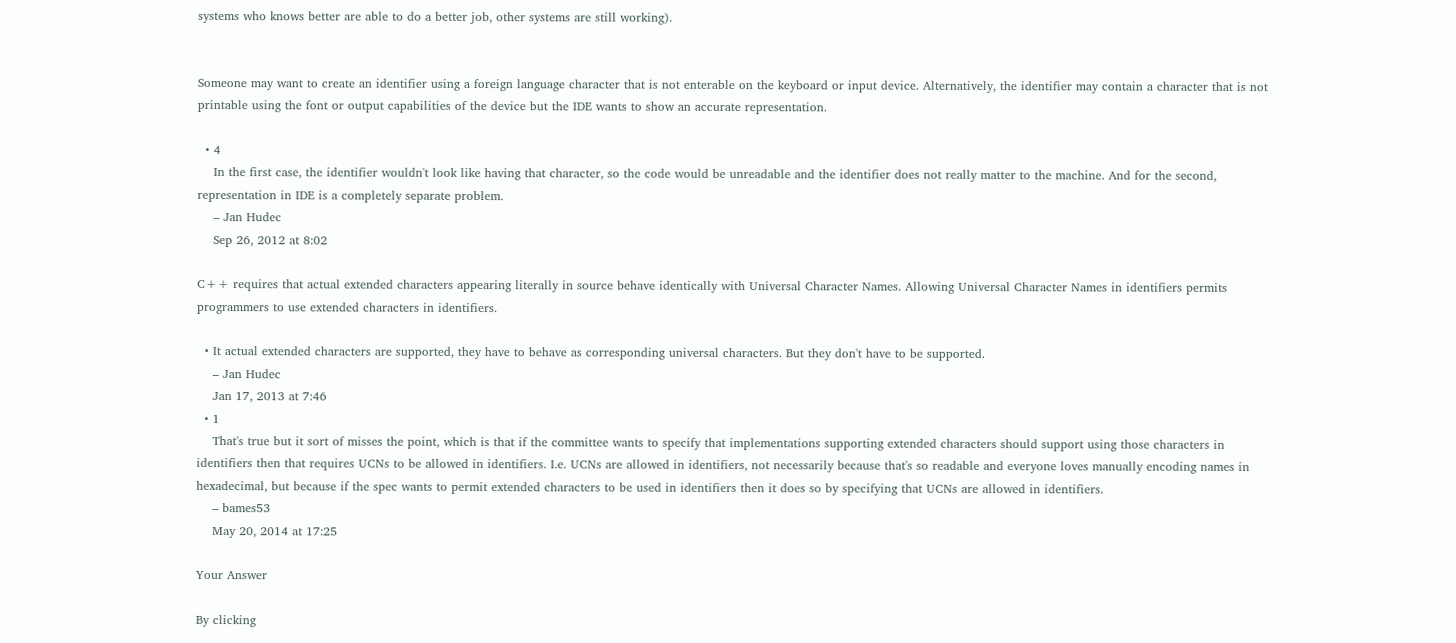systems who knows better are able to do a better job, other systems are still working).


Someone may want to create an identifier using a foreign language character that is not enterable on the keyboard or input device. Alternatively, the identifier may contain a character that is not printable using the font or output capabilities of the device but the IDE wants to show an accurate representation.

  • 4
    In the first case, the identifier wouldn't look like having that character, so the code would be unreadable and the identifier does not really matter to the machine. And for the second, representation in IDE is a completely separate problem.
    – Jan Hudec
    Sep 26, 2012 at 8:02

C++ requires that actual extended characters appearing literally in source behave identically with Universal Character Names. Allowing Universal Character Names in identifiers permits programmers to use extended characters in identifiers.

  • It actual extended characters are supported, they have to behave as corresponding universal characters. But they don't have to be supported.
    – Jan Hudec
    Jan 17, 2013 at 7:46
  • 1
    That's true but it sort of misses the point, which is that if the committee wants to specify that implementations supporting extended characters should support using those characters in identifiers then that requires UCNs to be allowed in identifiers. I.e. UCNs are allowed in identifiers, not necessarily because that's so readable and everyone loves manually encoding names in hexadecimal, but because if the spec wants to permit extended characters to be used in identifiers then it does so by specifying that UCNs are allowed in identifiers.
    – bames53
    May 20, 2014 at 17:25

Your Answer

By clicking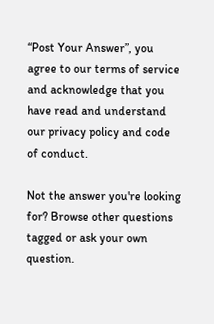“Post Your Answer”, you agree to our terms of service and acknowledge that you have read and understand our privacy policy and code of conduct.

Not the answer you're looking for? Browse other questions tagged or ask your own question.